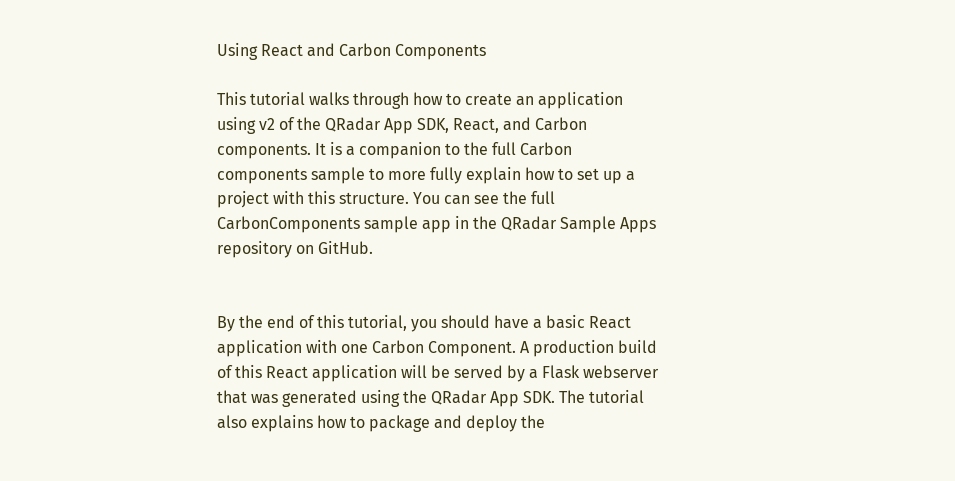Using React and Carbon Components

This tutorial walks through how to create an application using v2 of the QRadar App SDK, React, and Carbon components. It is a companion to the full Carbon components sample to more fully explain how to set up a project with this structure. You can see the full CarbonComponents sample app in the QRadar Sample Apps repository on GitHub.


By the end of this tutorial, you should have a basic React application with one Carbon Component. A production build of this React application will be served by a Flask webserver that was generated using the QRadar App SDK. The tutorial also explains how to package and deploy the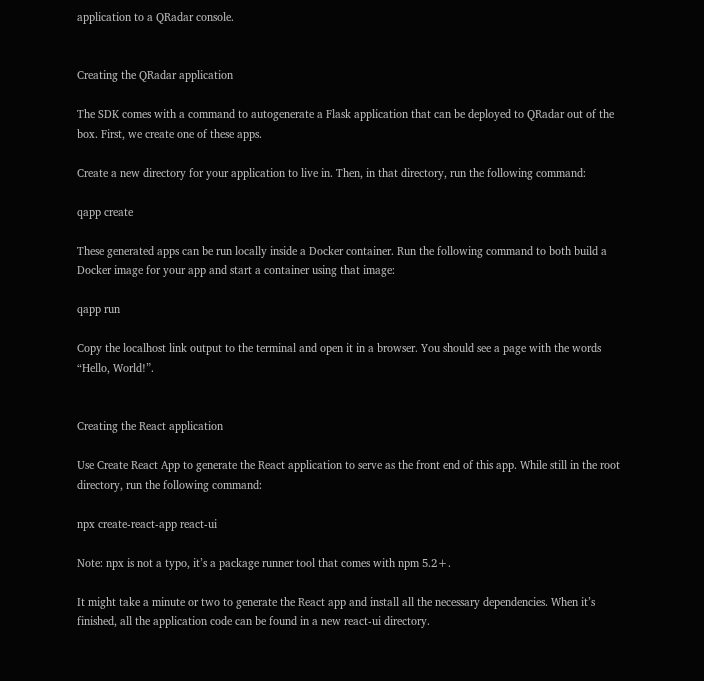application to a QRadar console.


Creating the QRadar application

The SDK comes with a command to autogenerate a Flask application that can be deployed to QRadar out of the box. First, we create one of these apps.

Create a new directory for your application to live in. Then, in that directory, run the following command:

qapp create

These generated apps can be run locally inside a Docker container. Run the following command to both build a Docker image for your app and start a container using that image:

qapp run

Copy the localhost link output to the terminal and open it in a browser. You should see a page with the words “Hello, World!”.


Creating the React application

Use Create React App to generate the React application to serve as the front end of this app. While still in the root directory, run the following command:

npx create-react-app react-ui

Note: npx is not a typo, it’s a package runner tool that comes with npm 5.2+.

It might take a minute or two to generate the React app and install all the necessary dependencies. When it’s finished, all the application code can be found in a new react-ui directory.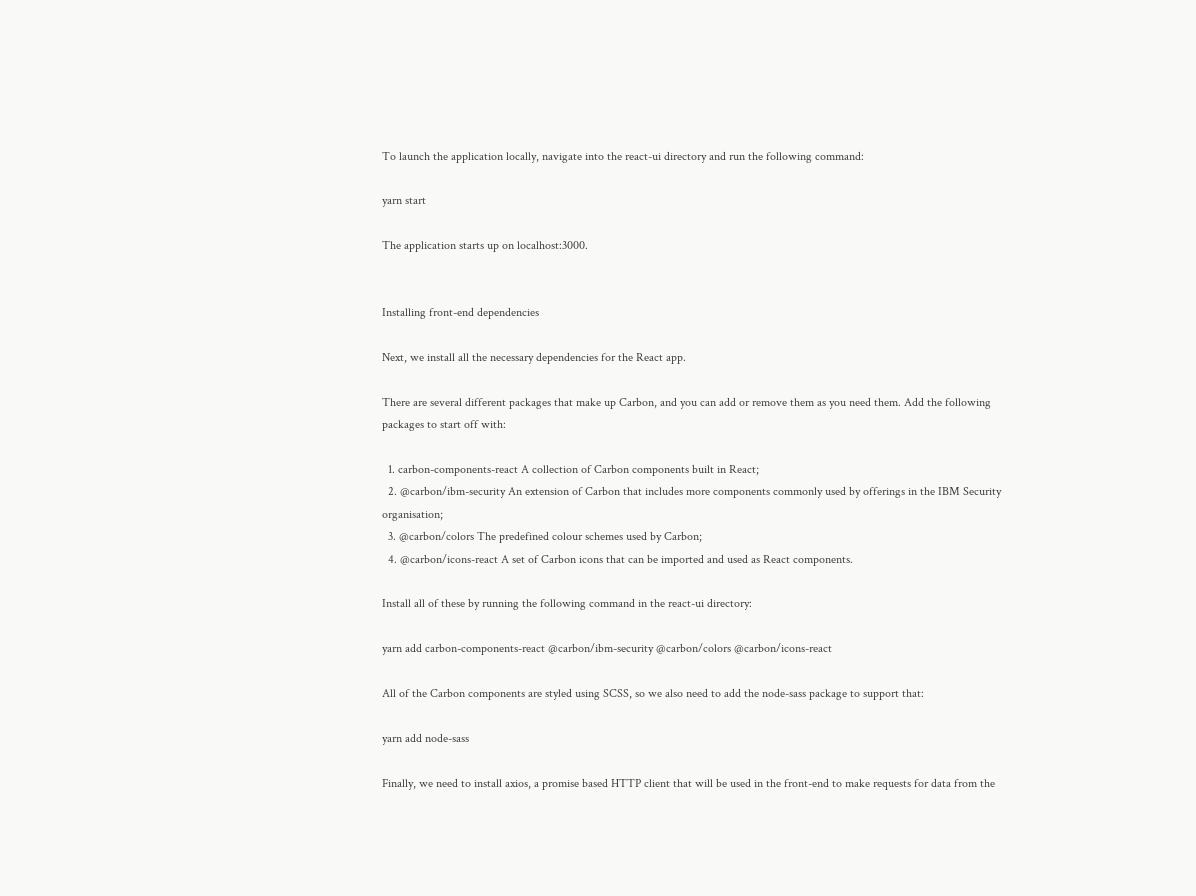To launch the application locally, navigate into the react-ui directory and run the following command:

yarn start

The application starts up on localhost:3000.


Installing front-end dependencies

Next, we install all the necessary dependencies for the React app.

There are several different packages that make up Carbon, and you can add or remove them as you need them. Add the following packages to start off with:

  1. carbon-components-react A collection of Carbon components built in React;
  2. @carbon/ibm-security An extension of Carbon that includes more components commonly used by offerings in the IBM Security organisation;
  3. @carbon/colors The predefined colour schemes used by Carbon;
  4. @carbon/icons-react A set of Carbon icons that can be imported and used as React components.

Install all of these by running the following command in the react-ui directory:

yarn add carbon-components-react @carbon/ibm-security @carbon/colors @carbon/icons-react

All of the Carbon components are styled using SCSS, so we also need to add the node-sass package to support that:

yarn add node-sass

Finally, we need to install axios, a promise based HTTP client that will be used in the front-end to make requests for data from the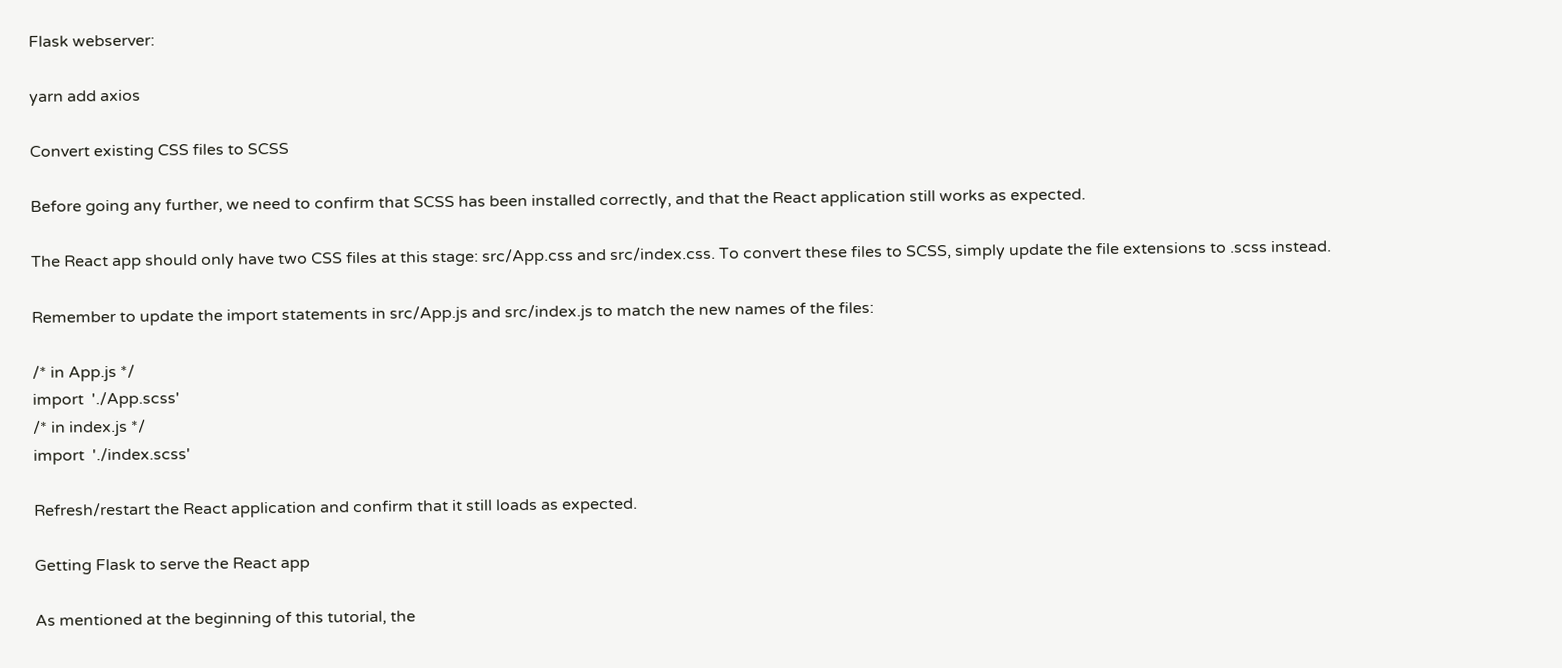Flask webserver:

yarn add axios

Convert existing CSS files to SCSS

Before going any further, we need to confirm that SCSS has been installed correctly, and that the React application still works as expected.

The React app should only have two CSS files at this stage: src/App.css and src/index.css. To convert these files to SCSS, simply update the file extensions to .scss instead.

Remember to update the import statements in src/App.js and src/index.js to match the new names of the files:

/* in App.js */
import  './App.scss'
/* in index.js */
import  './index.scss'

Refresh/restart the React application and confirm that it still loads as expected.

Getting Flask to serve the React app

As mentioned at the beginning of this tutorial, the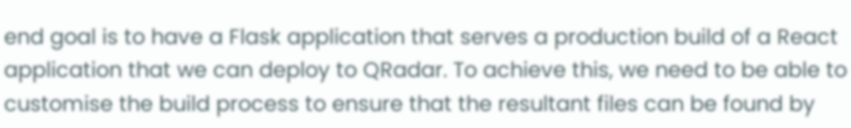end goal is to have a Flask application that serves a production build of a React application that we can deploy to QRadar. To achieve this, we need to be able to customise the build process to ensure that the resultant files can be found by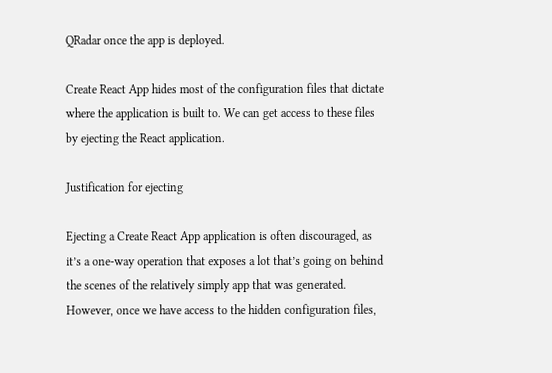QRadar once the app is deployed.

Create React App hides most of the configuration files that dictate where the application is built to. We can get access to these files by ejecting the React application.

Justification for ejecting

Ejecting a Create React App application is often discouraged, as it’s a one-way operation that exposes a lot that’s going on behind the scenes of the relatively simply app that was generated. However, once we have access to the hidden configuration files,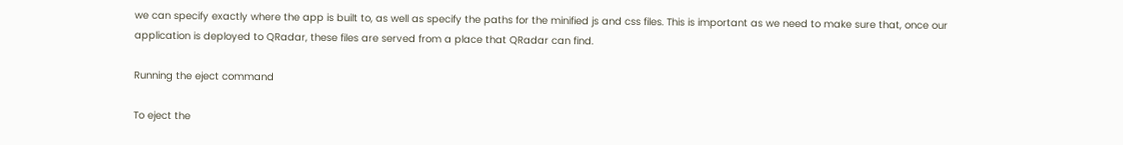we can specify exactly where the app is built to, as well as specify the paths for the minified js and css files. This is important as we need to make sure that, once our application is deployed to QRadar, these files are served from a place that QRadar can find.

Running the eject command

To eject the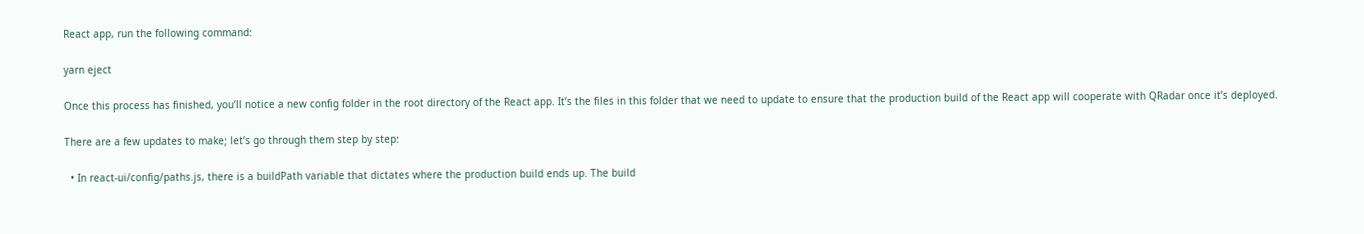React app, run the following command:

yarn eject

Once this process has finished, you’ll notice a new config folder in the root directory of the React app. It’s the files in this folder that we need to update to ensure that the production build of the React app will cooperate with QRadar once it’s deployed.

There are a few updates to make; let’s go through them step by step:

  • In react-ui/config/paths.js, there is a buildPath variable that dictates where the production build ends up. The build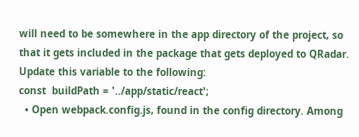will need to be somewhere in the app directory of the project, so that it gets included in the package that gets deployed to QRadar. Update this variable to the following:
const  buildPath = '../app/static/react';
  • Open webpack.config.js, found in the config directory. Among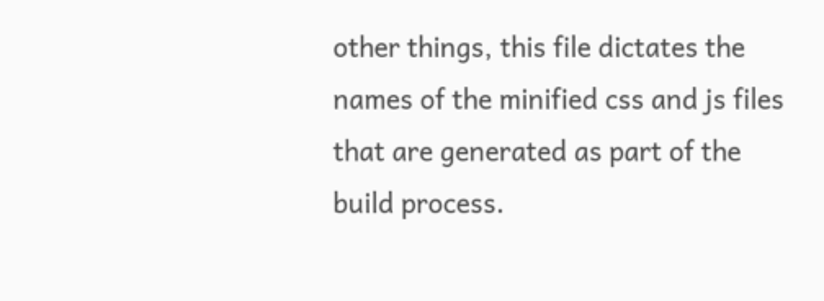other things, this file dictates the names of the minified css and js files that are generated as part of the build process.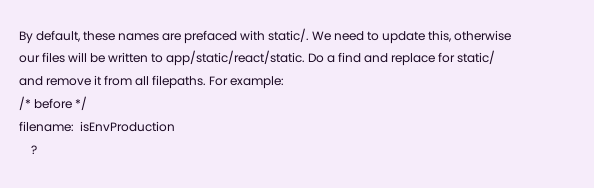By default, these names are prefaced with static/. We need to update this, otherwise our files will be written to app/static/react/static. Do a find and replace for static/ and remove it from all filepaths. For example:
/* before */
filename:  isEnvProduction
    ?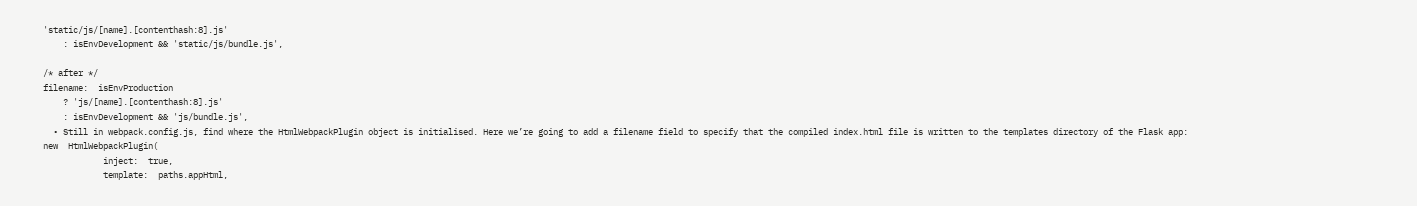'static/js/[name].[contenthash:8].js'
    : isEnvDevelopment && 'static/js/bundle.js',

/* after */
filename:  isEnvProduction
    ? 'js/[name].[contenthash:8].js'
    : isEnvDevelopment && 'js/bundle.js',
  • Still in webpack.config.js, find where the HtmlWebpackPlugin object is initialised. Here we’re going to add a filename field to specify that the compiled index.html file is written to the templates directory of the Flask app:
new  HtmlWebpackPlugin(
            inject:  true,
            template:  paths.appHtml,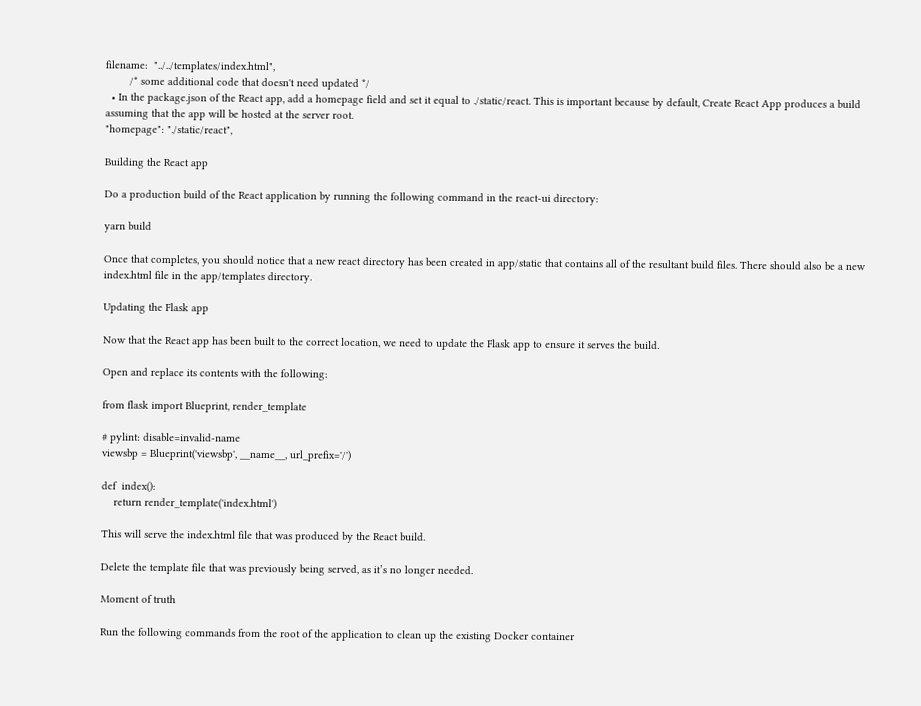filename:  "../../templates/index.html",
        /* some additional code that doesn't need updated */
  • In the package.json of the React app, add a homepage field and set it equal to ./static/react. This is important because by default, Create React App produces a build assuming that the app will be hosted at the server root.
"homepage": "./static/react",

Building the React app

Do a production build of the React application by running the following command in the react-ui directory:

yarn build

Once that completes, you should notice that a new react directory has been created in app/static that contains all of the resultant build files. There should also be a new index.html file in the app/templates directory.

Updating the Flask app

Now that the React app has been built to the correct location, we need to update the Flask app to ensure it serves the build.

Open and replace its contents with the following:

from flask import Blueprint, render_template

# pylint: disable=invalid-name
viewsbp = Blueprint('viewsbp', __name__, url_prefix='/')

def  index():
    return render_template('index.html')

This will serve the index.html file that was produced by the React build.

Delete the template file that was previously being served, as it’s no longer needed.

Moment of truth

Run the following commands from the root of the application to clean up the existing Docker container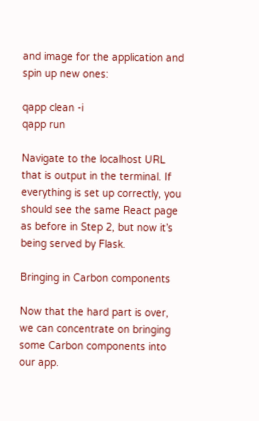and image for the application and spin up new ones:

qapp clean -i
qapp run

Navigate to the localhost URL that is output in the terminal. If everything is set up correctly, you should see the same React page as before in Step 2, but now it’s being served by Flask.

Bringing in Carbon components

Now that the hard part is over, we can concentrate on bringing some Carbon components into our app.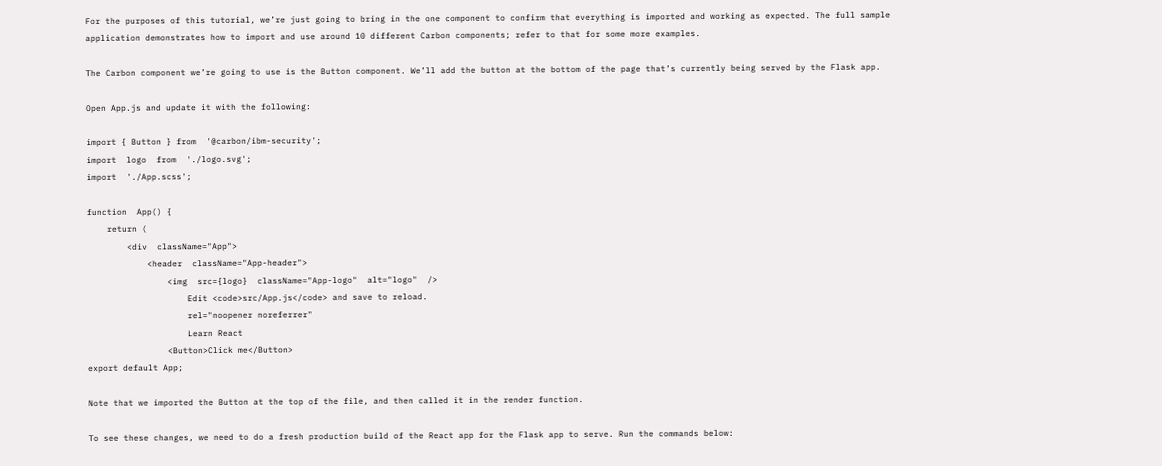For the purposes of this tutorial, we’re just going to bring in the one component to confirm that everything is imported and working as expected. The full sample application demonstrates how to import and use around 10 different Carbon components; refer to that for some more examples.

The Carbon component we’re going to use is the Button component. We’ll add the button at the bottom of the page that’s currently being served by the Flask app.

Open App.js and update it with the following:

import { Button } from  '@carbon/ibm-security';
import  logo  from  './logo.svg';
import  './App.scss';

function  App() {
    return (
        <div  className="App">
            <header  className="App-header">
                <img  src={logo}  className="App-logo"  alt="logo"  />
                    Edit <code>src/App.js</code> and save to reload.
                    rel="noopener noreferrer"
                    Learn React
                <Button>Click me</Button>
export default App;

Note that we imported the Button at the top of the file, and then called it in the render function.

To see these changes, we need to do a fresh production build of the React app for the Flask app to serve. Run the commands below: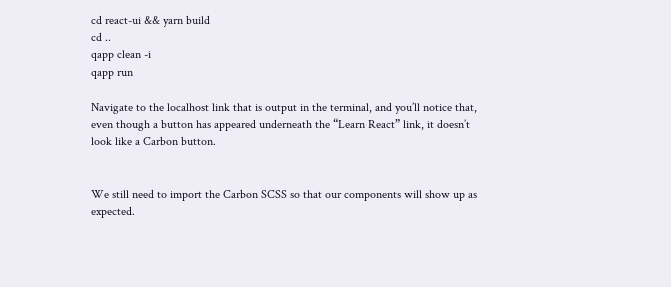cd react-ui && yarn build
cd ..
qapp clean -i
qapp run

Navigate to the localhost link that is output in the terminal, and you’ll notice that, even though a button has appeared underneath the “Learn React” link, it doesn’t look like a Carbon button.


We still need to import the Carbon SCSS so that our components will show up as expected.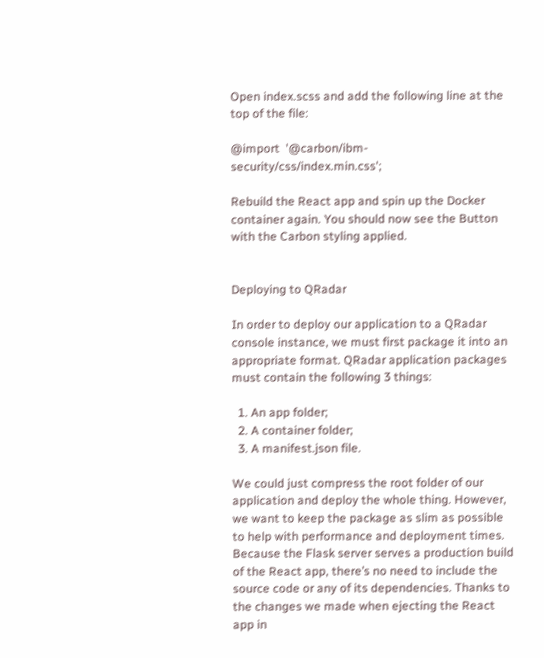Open index.scss and add the following line at the top of the file:

@import  '@carbon/ibm-security/css/index.min.css';

Rebuild the React app and spin up the Docker container again. You should now see the Button with the Carbon styling applied.


Deploying to QRadar

In order to deploy our application to a QRadar console instance, we must first package it into an appropriate format. QRadar application packages must contain the following 3 things:

  1. An app folder;
  2. A container folder;
  3. A manifest.json file.

We could just compress the root folder of our application and deploy the whole thing. However, we want to keep the package as slim as possible to help with performance and deployment times. Because the Flask server serves a production build of the React app, there’s no need to include the source code or any of its dependencies. Thanks to the changes we made when ejecting the React app in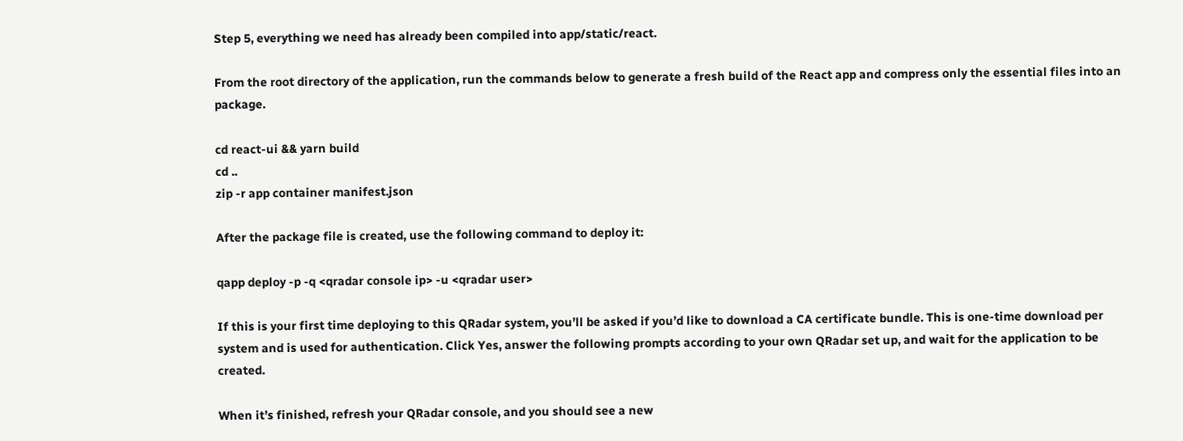Step 5, everything we need has already been compiled into app/static/react.

From the root directory of the application, run the commands below to generate a fresh build of the React app and compress only the essential files into an package.

cd react-ui && yarn build
cd ..
zip -r app container manifest.json

After the package file is created, use the following command to deploy it:

qapp deploy -p -q <qradar console ip> -u <qradar user>

If this is your first time deploying to this QRadar system, you’ll be asked if you’d like to download a CA certificate bundle. This is one-time download per system and is used for authentication. Click Yes, answer the following prompts according to your own QRadar set up, and wait for the application to be created.

When it’s finished, refresh your QRadar console, and you should see a new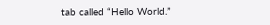tab called “Hello World.”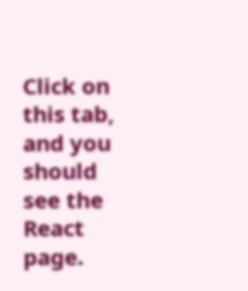Click on this tab, and you should see the React page.